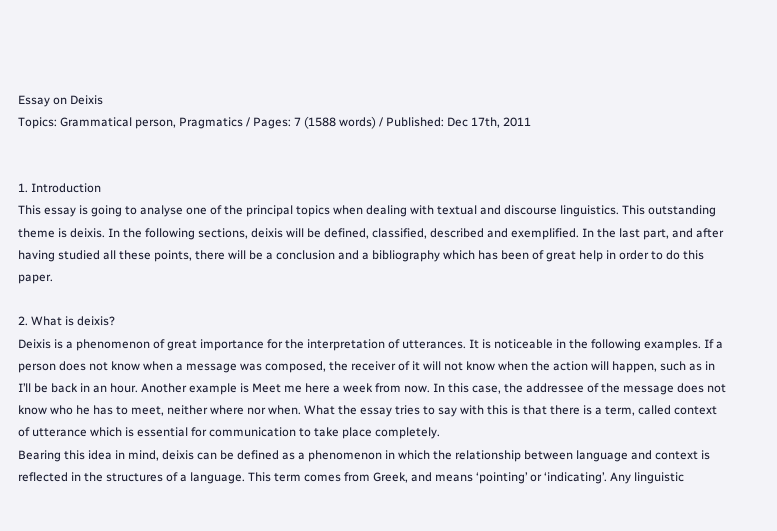Essay on Deixis
Topics: Grammatical person, Pragmatics / Pages: 7 (1588 words) / Published: Dec 17th, 2011


1. Introduction
This essay is going to analyse one of the principal topics when dealing with textual and discourse linguistics. This outstanding theme is deixis. In the following sections, deixis will be defined, classified, described and exemplified. In the last part, and after having studied all these points, there will be a conclusion and a bibliography which has been of great help in order to do this paper.

2. What is deixis?
Deixis is a phenomenon of great importance for the interpretation of utterances. It is noticeable in the following examples. If a person does not know when a message was composed, the receiver of it will not know when the action will happen, such as in I’ll be back in an hour. Another example is Meet me here a week from now. In this case, the addressee of the message does not know who he has to meet, neither where nor when. What the essay tries to say with this is that there is a term, called context of utterance which is essential for communication to take place completely.
Bearing this idea in mind, deixis can be defined as a phenomenon in which the relationship between language and context is reflected in the structures of a language. This term comes from Greek, and means ‘pointing’ or ‘indicating’. Any linguistic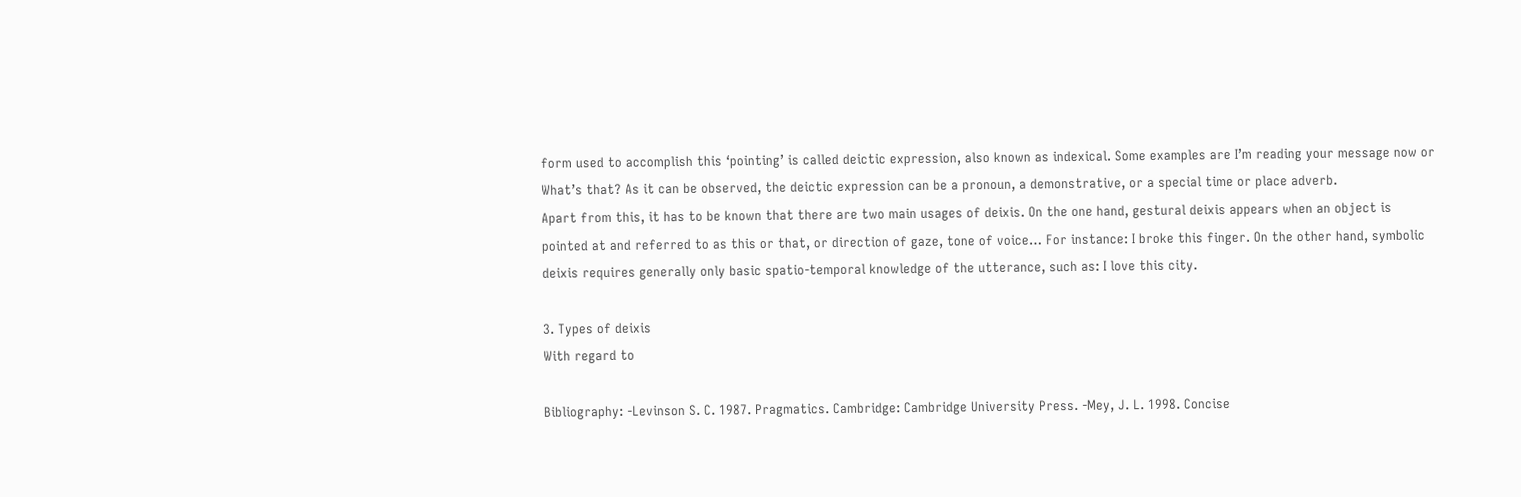form used to accomplish this ‘pointing’ is called deictic expression, also known as indexical. Some examples are I’m reading your message now or What’s that? As it can be observed, the deictic expression can be a pronoun, a demonstrative, or a special time or place adverb.
Apart from this, it has to be known that there are two main usages of deixis. On the one hand, gestural deixis appears when an object is pointed at and referred to as this or that, or direction of gaze, tone of voice… For instance: I broke this finger. On the other hand, symbolic deixis requires generally only basic spatio-temporal knowledge of the utterance, such as: I love this city.

3. Types of deixis
With regard to

Bibliography: -Levinson S. C. 1987. Pragmatics. Cambridge: Cambridge University Press. -Mey, J. L. 1998. Concise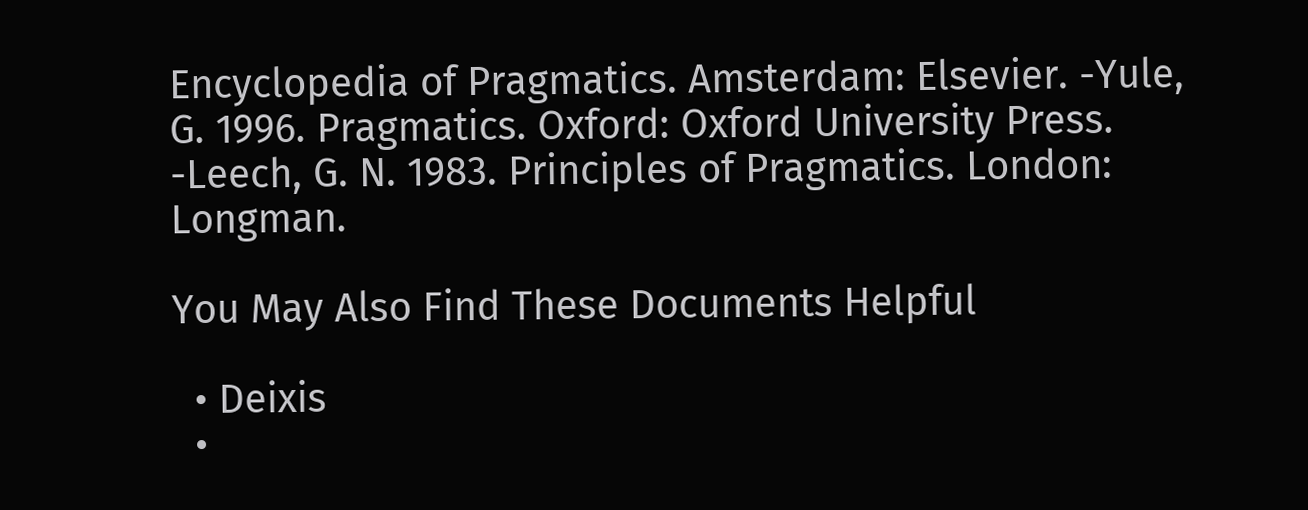Encyclopedia of Pragmatics. Amsterdam: Elsevier. -Yule, G. 1996. Pragmatics. Oxford: Oxford University Press. -Leech, G. N. 1983. Principles of Pragmatics. London: Longman.

You May Also Find These Documents Helpful

  • Deixis
  •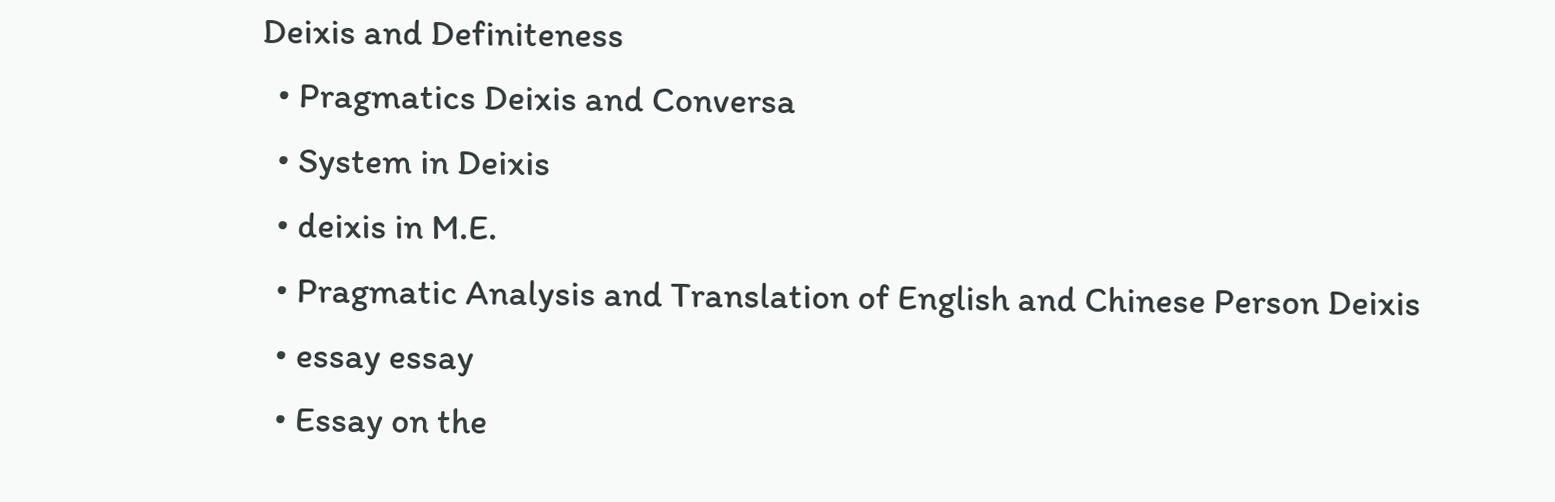Deixis and Definiteness
  • Pragmatics Deixis and Conversa
  • System in Deixis
  • deixis in M.E.
  • Pragmatic Analysis and Translation of English and Chinese Person Deixis
  • essay essay
  • Essay on the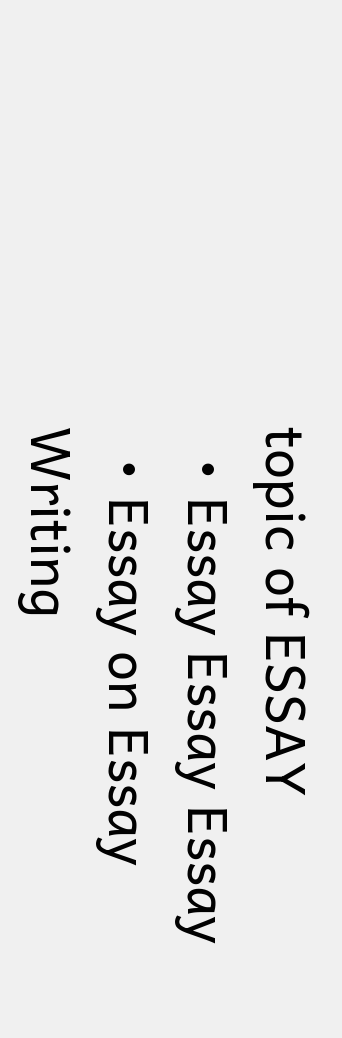topic of ESSAY
  • Essay Essay Essay
  • Essay on Essay Writing